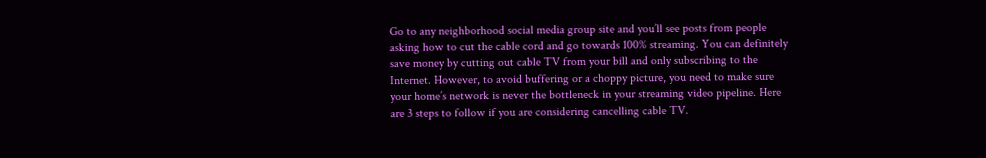Go to any neighborhood social media group site and you’ll see posts from people asking how to cut the cable cord and go towards 100% streaming. You can definitely save money by cutting out cable TV from your bill and only subscribing to the Internet. However, to avoid buffering or a choppy picture, you need to make sure your home’s network is never the bottleneck in your streaming video pipeline. Here are 3 steps to follow if you are considering cancelling cable TV.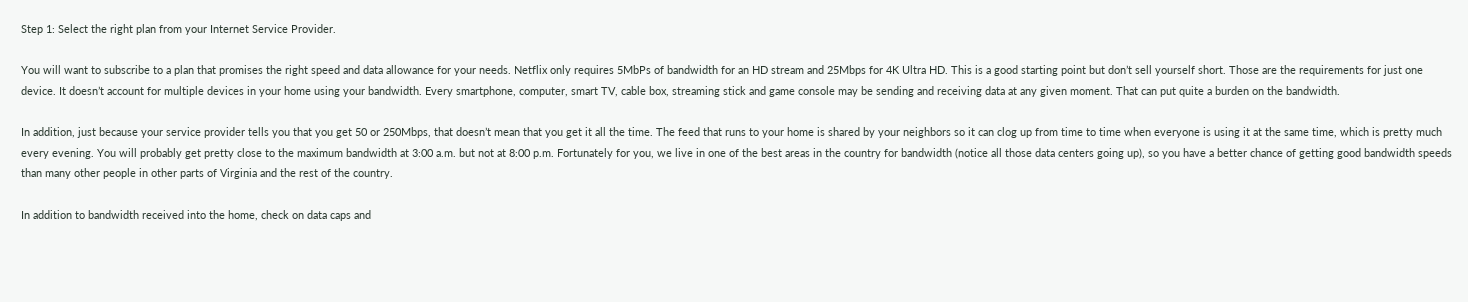Step 1: Select the right plan from your Internet Service Provider.

You will want to subscribe to a plan that promises the right speed and data allowance for your needs. Netflix only requires 5MbPs of bandwidth for an HD stream and 25Mbps for 4K Ultra HD. This is a good starting point but don’t sell yourself short. Those are the requirements for just one device. It doesn’t account for multiple devices in your home using your bandwidth. Every smartphone, computer, smart TV, cable box, streaming stick and game console may be sending and receiving data at any given moment. That can put quite a burden on the bandwidth.

In addition, just because your service provider tells you that you get 50 or 250Mbps, that doesn’t mean that you get it all the time. The feed that runs to your home is shared by your neighbors so it can clog up from time to time when everyone is using it at the same time, which is pretty much every evening. You will probably get pretty close to the maximum bandwidth at 3:00 a.m. but not at 8:00 p.m. Fortunately for you, we live in one of the best areas in the country for bandwidth (notice all those data centers going up), so you have a better chance of getting good bandwidth speeds than many other people in other parts of Virginia and the rest of the country.

In addition to bandwidth received into the home, check on data caps and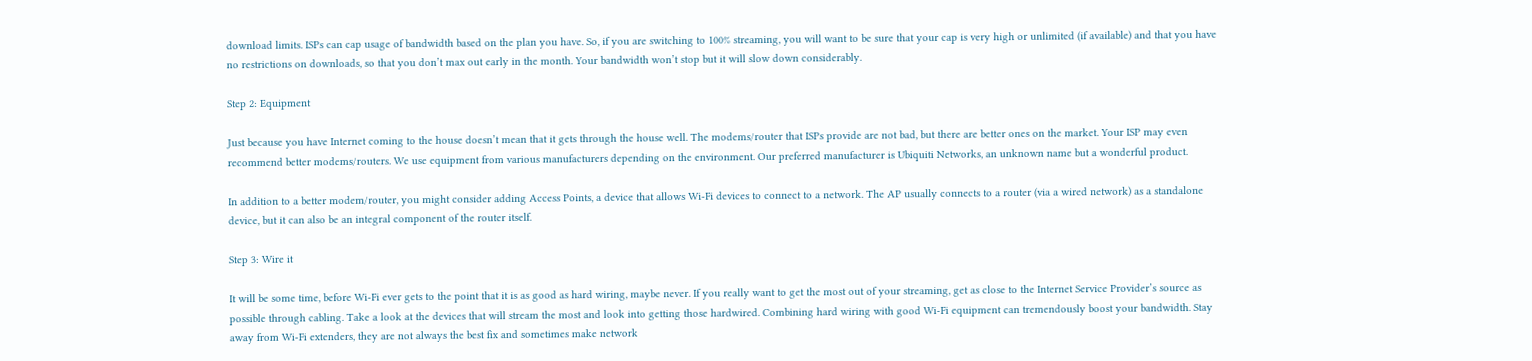download limits. ISPs can cap usage of bandwidth based on the plan you have. So, if you are switching to 100% streaming, you will want to be sure that your cap is very high or unlimited (if available) and that you have no restrictions on downloads, so that you don’t max out early in the month. Your bandwidth won’t stop but it will slow down considerably.

Step 2: Equipment

Just because you have Internet coming to the house doesn’t mean that it gets through the house well. The modems/router that ISPs provide are not bad, but there are better ones on the market. Your ISP may even recommend better modems/routers. We use equipment from various manufacturers depending on the environment. Our preferred manufacturer is Ubiquiti Networks, an unknown name but a wonderful product.

In addition to a better modem/router, you might consider adding Access Points, a device that allows Wi-Fi devices to connect to a network. The AP usually connects to a router (via a wired network) as a standalone device, but it can also be an integral component of the router itself.

Step 3: Wire it

It will be some time, before Wi-Fi ever gets to the point that it is as good as hard wiring, maybe never. If you really want to get the most out of your streaming, get as close to the Internet Service Provider’s source as possible through cabling. Take a look at the devices that will stream the most and look into getting those hardwired. Combining hard wiring with good Wi-Fi equipment can tremendously boost your bandwidth. Stay away from Wi-Fi extenders, they are not always the best fix and sometimes make network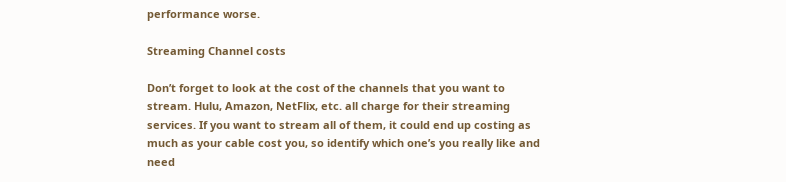performance worse.

Streaming Channel costs

Don’t forget to look at the cost of the channels that you want to stream. Hulu, Amazon, NetFlix, etc. all charge for their streaming services. If you want to stream all of them, it could end up costing as much as your cable cost you, so identify which one’s you really like and need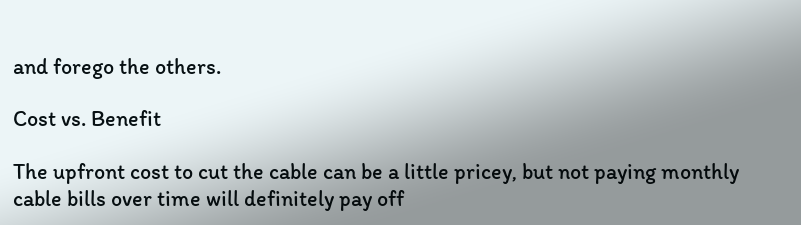and forego the others.

Cost vs. Benefit

The upfront cost to cut the cable can be a little pricey, but not paying monthly cable bills over time will definitely pay off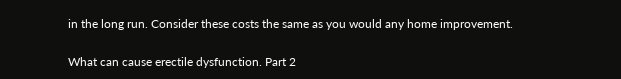in the long run. Consider these costs the same as you would any home improvement.

What can cause erectile dysfunction. Part 2